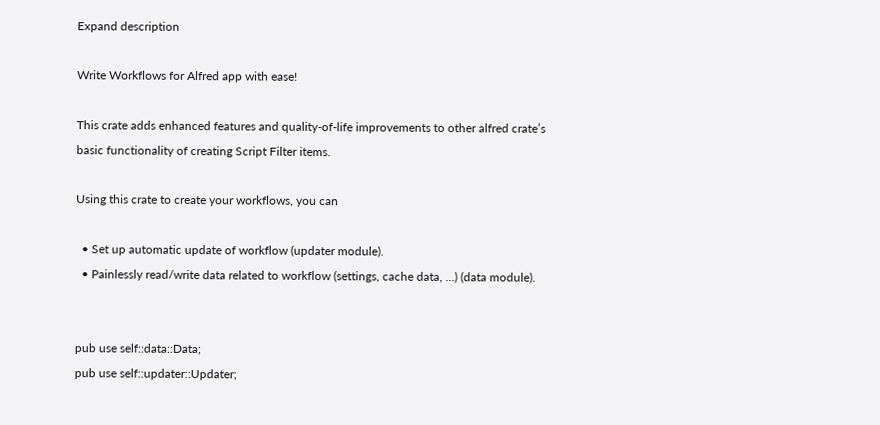Expand description

Write Workflows for Alfred app with ease!

This crate adds enhanced features and quality-of-life improvements to other alfred crate’s basic functionality of creating Script Filter items.

Using this crate to create your workflows, you can

  • Set up automatic update of workflow (updater module).
  • Painlessly read/write data related to workflow (settings, cache data, …) (data module).


pub use self::data::Data;
pub use self::updater::Updater;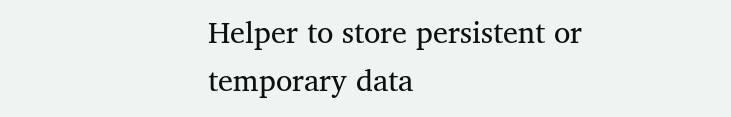Helper to store persistent or temporary data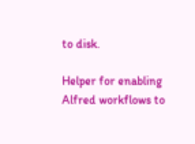to disk.

Helper for enabling Alfred workflows to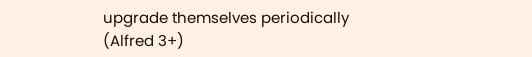upgrade themselves periodically (Alfred 3+)